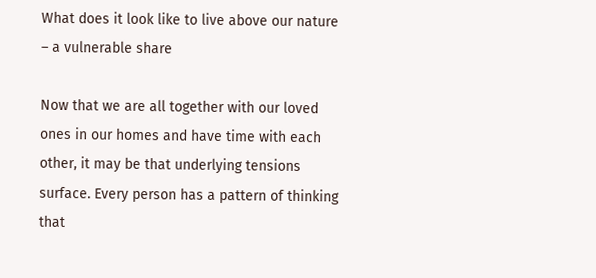What does it look like to live above our nature – a vulnerable share

Now that we are all together with our loved ones in our homes and have time with each other, it may be that underlying tensions surface. Every person has a pattern of thinking that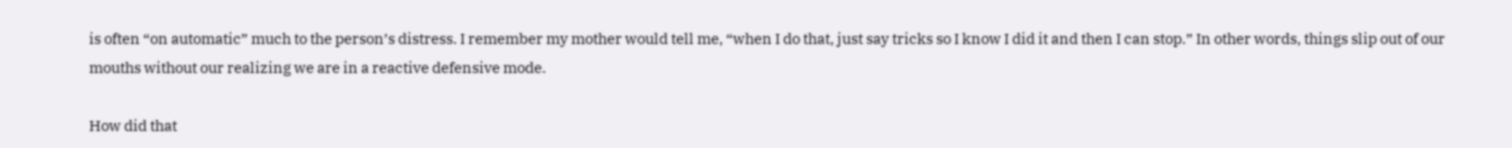is often “on automatic” much to the person’s distress. I remember my mother would tell me, “when I do that, just say tricks so I know I did it and then I can stop.” In other words, things slip out of our mouths without our realizing we are in a reactive defensive mode.

How did that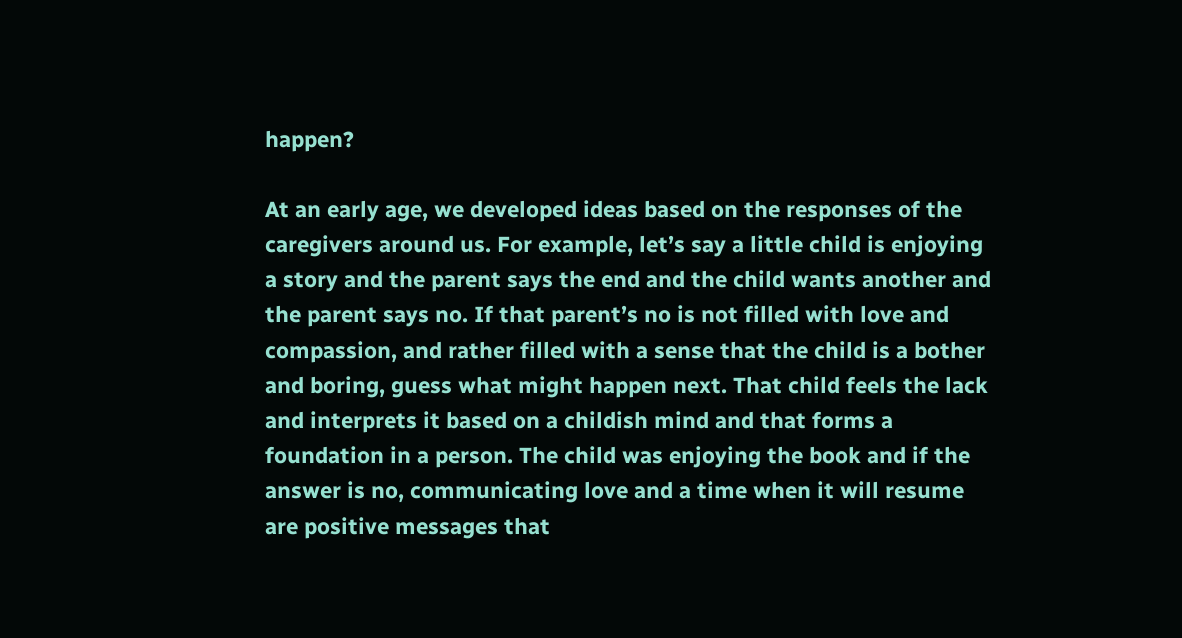happen?

At an early age, we developed ideas based on the responses of the caregivers around us. For example, let’s say a little child is enjoying a story and the parent says the end and the child wants another and the parent says no. If that parent’s no is not filled with love and compassion, and rather filled with a sense that the child is a bother and boring, guess what might happen next. That child feels the lack and interprets it based on a childish mind and that forms a foundation in a person. The child was enjoying the book and if the answer is no, communicating love and a time when it will resume are positive messages that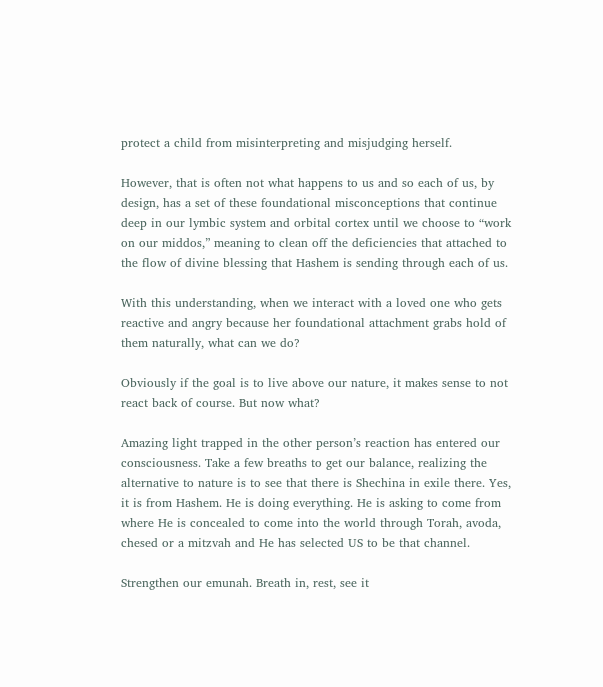protect a child from misinterpreting and misjudging herself.

However, that is often not what happens to us and so each of us, by design, has a set of these foundational misconceptions that continue deep in our lymbic system and orbital cortex until we choose to “work on our middos,” meaning to clean off the deficiencies that attached to the flow of divine blessing that Hashem is sending through each of us.

With this understanding, when we interact with a loved one who gets reactive and angry because her foundational attachment grabs hold of them naturally, what can we do?

Obviously if the goal is to live above our nature, it makes sense to not react back of course. But now what?

Amazing light trapped in the other person’s reaction has entered our consciousness. Take a few breaths to get our balance, realizing the alternative to nature is to see that there is Shechina in exile there. Yes, it is from Hashem. He is doing everything. He is asking to come from where He is concealed to come into the world through Torah, avoda, chesed or a mitzvah and He has selected US to be that channel.

Strengthen our emunah. Breath in, rest, see it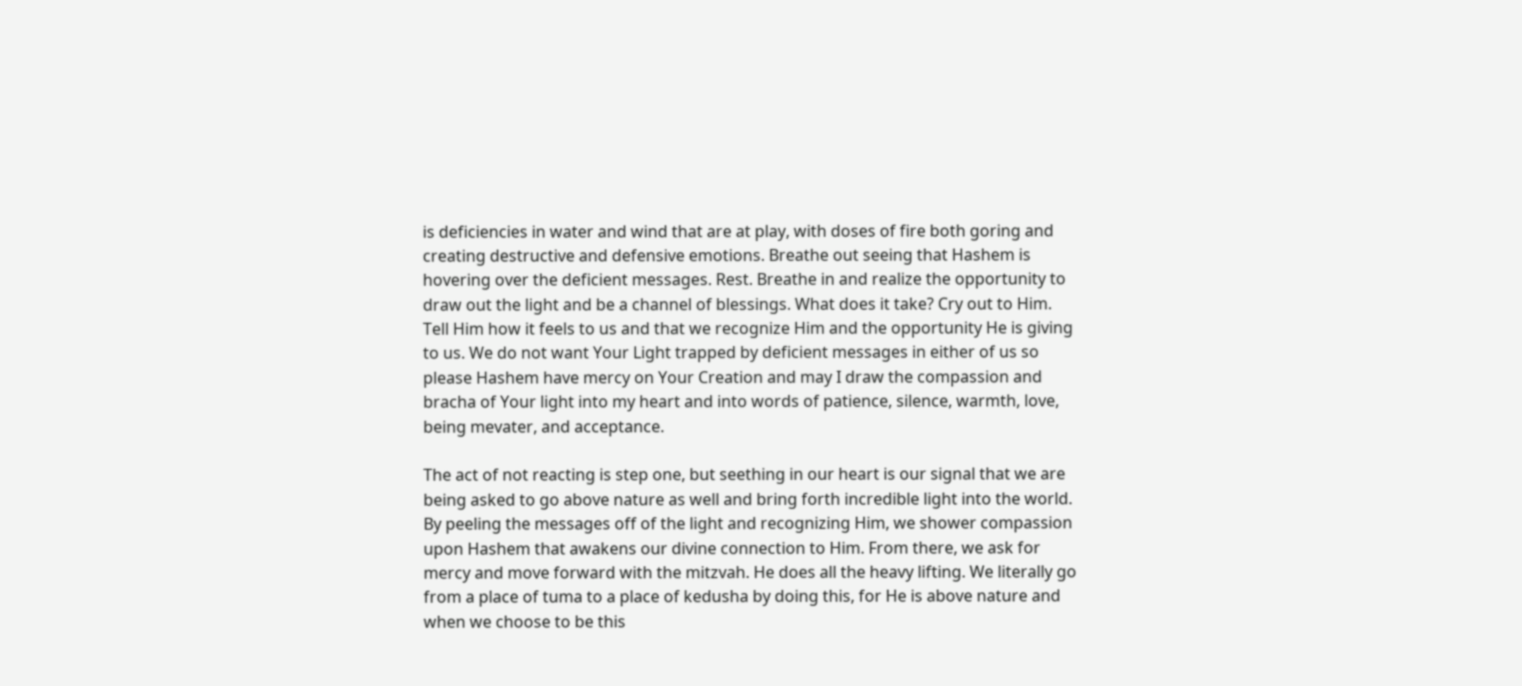is deficiencies in water and wind that are at play, with doses of fire both goring and creating destructive and defensive emotions. Breathe out seeing that Hashem is hovering over the deficient messages. Rest. Breathe in and realize the opportunity to draw out the light and be a channel of blessings. What does it take? Cry out to Him. Tell Him how it feels to us and that we recognize Him and the opportunity He is giving to us. We do not want Your Light trapped by deficient messages in either of us so please Hashem have mercy on Your Creation and may I draw the compassion and bracha of Your light into my heart and into words of patience, silence, warmth, love, being mevater, and acceptance.

The act of not reacting is step one, but seething in our heart is our signal that we are being asked to go above nature as well and bring forth incredible light into the world. By peeling the messages off of the light and recognizing Him, we shower compassion upon Hashem that awakens our divine connection to Him. From there, we ask for mercy and move forward with the mitzvah. He does all the heavy lifting. We literally go from a place of tuma to a place of kedusha by doing this, for He is above nature and when we choose to be this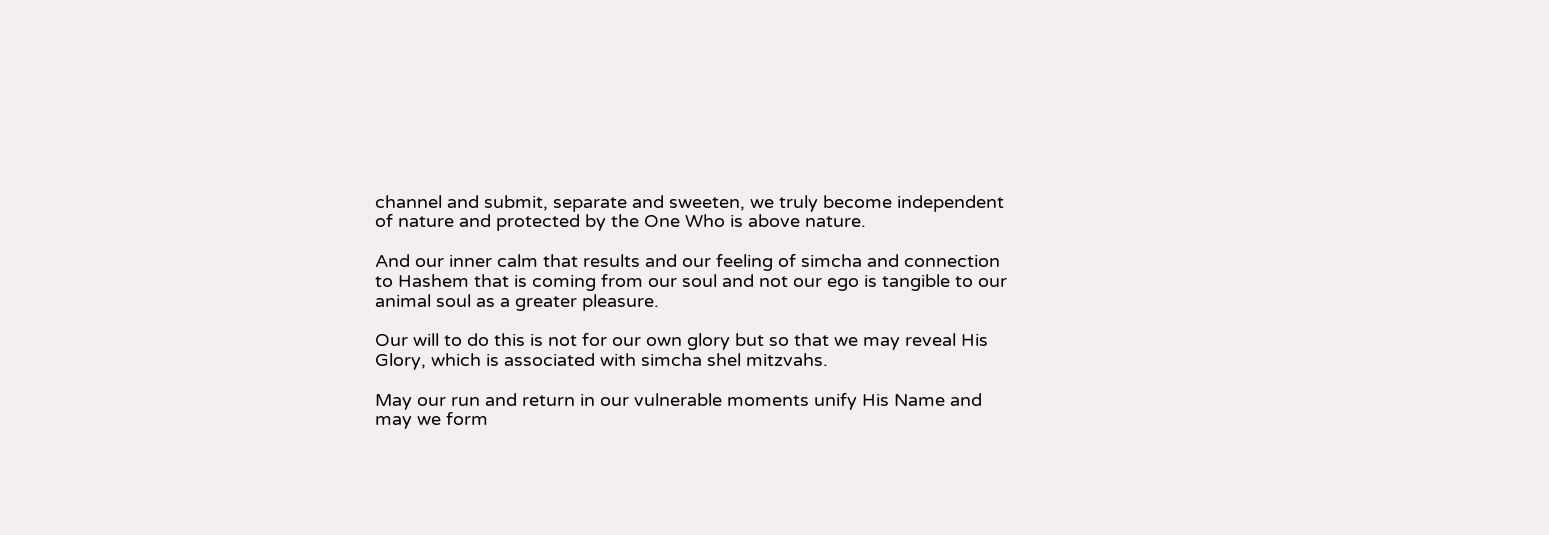channel and submit, separate and sweeten, we truly become independent of nature and protected by the One Who is above nature.

And our inner calm that results and our feeling of simcha and connection to Hashem that is coming from our soul and not our ego is tangible to our animal soul as a greater pleasure.

Our will to do this is not for our own glory but so that we may reveal His Glory, which is associated with simcha shel mitzvahs.

May our run and return in our vulnerable moments unify His Name and may we form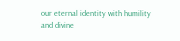our eternal identity with humility and divine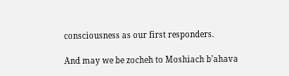consciousness as our first responders.

And may we be zocheh to Moshiach b’ahava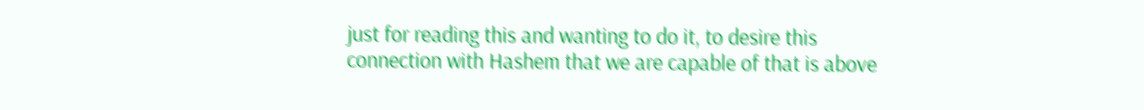just for reading this and wanting to do it, to desire this connection with Hashem that we are capable of that is above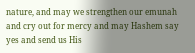nature, and may we strengthen our emunah and cry out for mercy and may Hashem say yes and send us His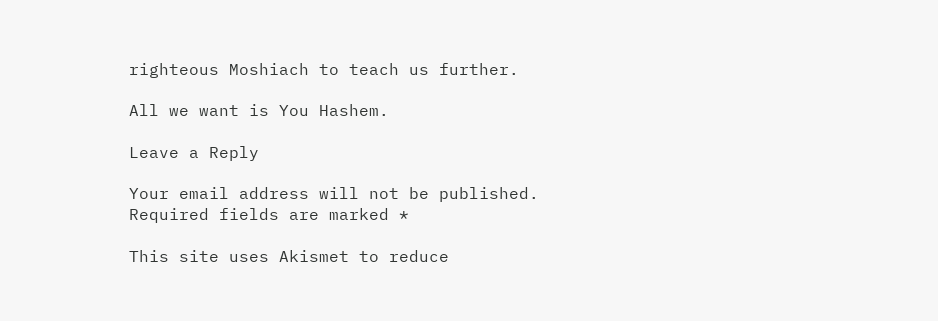righteous Moshiach to teach us further.

All we want is You Hashem.

Leave a Reply

Your email address will not be published. Required fields are marked *

This site uses Akismet to reduce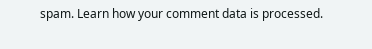spam. Learn how your comment data is processed.